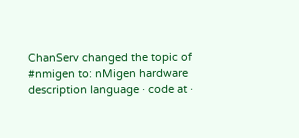ChanServ changed the topic of #nmigen to: nMigen hardware description language · code at ·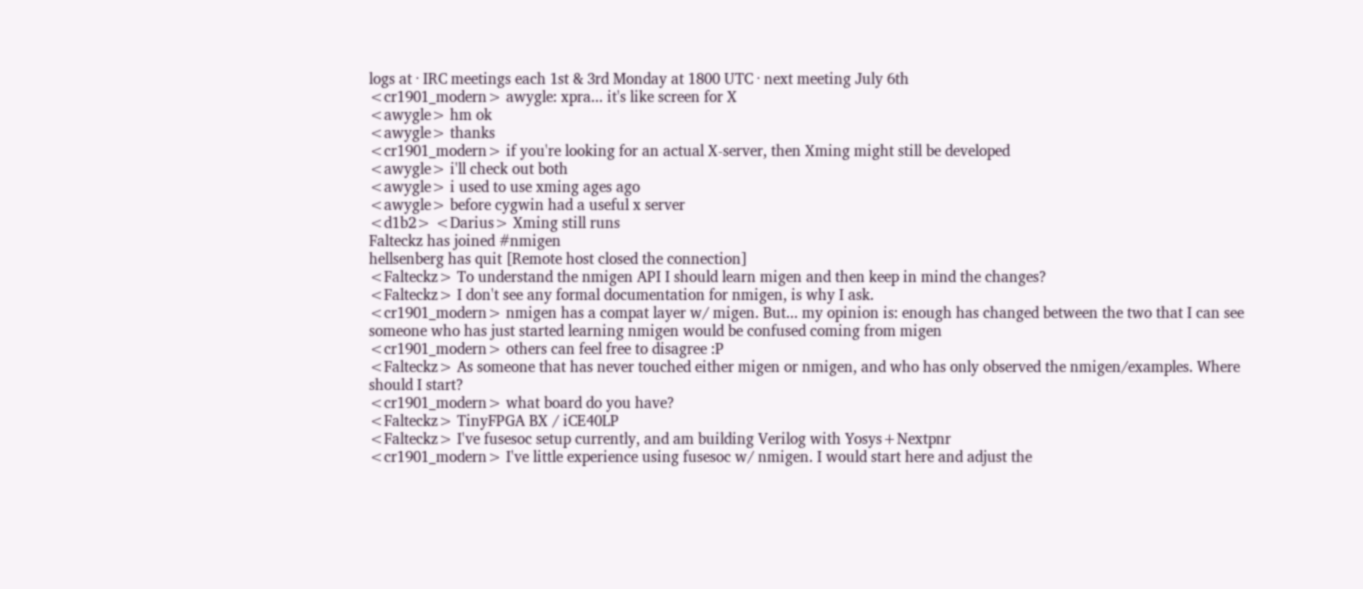logs at · IRC meetings each 1st & 3rd Monday at 1800 UTC · next meeting July 6th
<cr1901_modern> awygle: xpra... it's like screen for X
<awygle> hm ok
<awygle> thanks
<cr1901_modern> if you're looking for an actual X-server, then Xming might still be developed
<awygle> i'll check out both
<awygle> i used to use xming ages ago
<awygle> before cygwin had a useful x server
<d1b2> <Darius> Xming still runs
Falteckz has joined #nmigen
hellsenberg has quit [Remote host closed the connection]
<Falteckz> To understand the nmigen API I should learn migen and then keep in mind the changes?
<Falteckz> I don't see any formal documentation for nmigen, is why I ask.
<cr1901_modern> nmigen has a compat layer w/ migen. But... my opinion is: enough has changed between the two that I can see someone who has just started learning nmigen would be confused coming from migen
<cr1901_modern> others can feel free to disagree :P
<Falteckz> As someone that has never touched either migen or nmigen, and who has only observed the nmigen/examples. Where should I start?
<cr1901_modern> what board do you have?
<Falteckz> TinyFPGA BX / iCE40LP
<Falteckz> I've fusesoc setup currently, and am building Verilog with Yosys+Nextpnr
<cr1901_modern> I've little experience using fusesoc w/ nmigen. I would start here and adjust the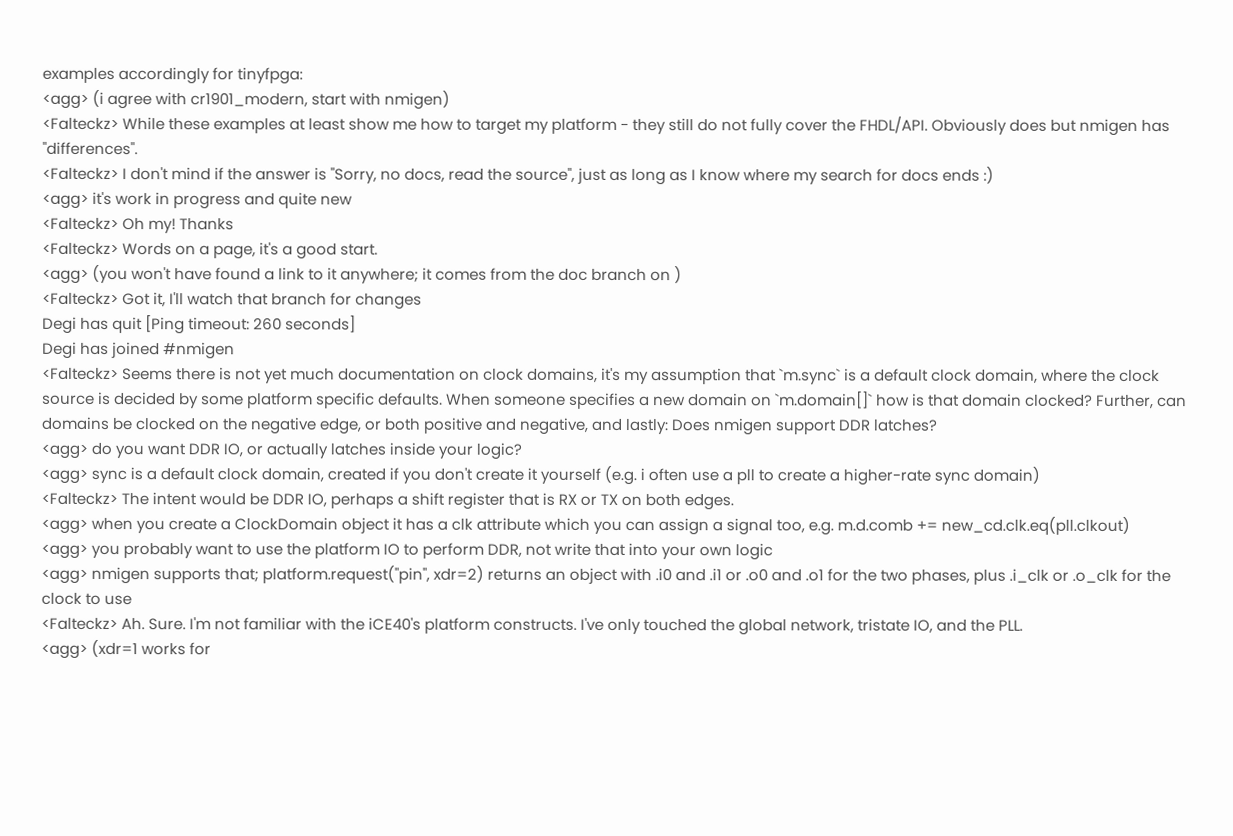examples accordingly for tinyfpga:
<agg> (i agree with cr1901_modern, start with nmigen)
<Falteckz> While these examples at least show me how to target my platform - they still do not fully cover the FHDL/API. Obviously does but nmigen has "differences".
<Falteckz> I don't mind if the answer is "Sorry, no docs, read the source", just as long as I know where my search for docs ends :)
<agg> it's work in progress and quite new
<Falteckz> Oh my! Thanks
<Falteckz> Words on a page, it's a good start.
<agg> (you won't have found a link to it anywhere; it comes from the doc branch on )
<Falteckz> Got it, I'll watch that branch for changes
Degi has quit [Ping timeout: 260 seconds]
Degi has joined #nmigen
<Falteckz> Seems there is not yet much documentation on clock domains, it's my assumption that `m.sync` is a default clock domain, where the clock source is decided by some platform specific defaults. When someone specifies a new domain on `m.domain[]` how is that domain clocked? Further, can domains be clocked on the negative edge, or both positive and negative, and lastly: Does nmigen support DDR latches?
<agg> do you want DDR IO, or actually latches inside your logic?
<agg> sync is a default clock domain, created if you don't create it yourself (e.g. i often use a pll to create a higher-rate sync domain)
<Falteckz> The intent would be DDR IO, perhaps a shift register that is RX or TX on both edges.
<agg> when you create a ClockDomain object it has a clk attribute which you can assign a signal too, e.g. m.d.comb += new_cd.clk.eq(pll.clkout)
<agg> you probably want to use the platform IO to perform DDR, not write that into your own logic
<agg> nmigen supports that; platform.request("pin", xdr=2) returns an object with .i0 and .i1 or .o0 and .o1 for the two phases, plus .i_clk or .o_clk for the clock to use
<Falteckz> Ah. Sure. I'm not familiar with the iCE40's platform constructs. I've only touched the global network, tristate IO, and the PLL.
<agg> (xdr=1 works for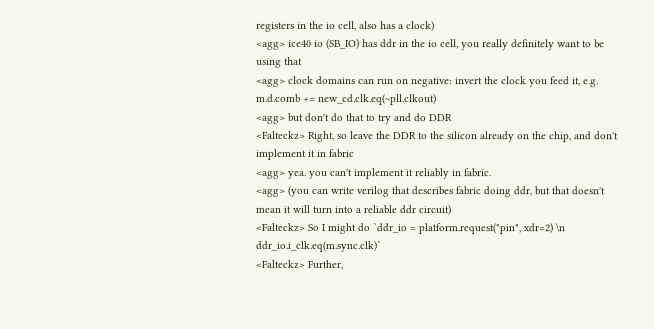registers in the io cell, also has a clock)
<agg> ice40 io (SB_IO) has ddr in the io cell, you really definitely want to be using that
<agg> clock domains can run on negative: invert the clock you feed it, e.g. m.d.comb += new_cd.clk.eq(~pll.clkout)
<agg> but don't do that to try and do DDR
<Falteckz> Right, so leave the DDR to the silicon already on the chip, and don't implement it in fabric
<agg> yea. you can't implement it reliably in fabric.
<agg> (you can write verilog that describes fabric doing ddr, but that doesn't mean it will turn into a reliable ddr circuit)
<Falteckz> So I might do `ddr_io = platform.request("pin", xdr=2) \n ddr_io.i_clk.eq(m.sync.clk)`
<Falteckz> Further,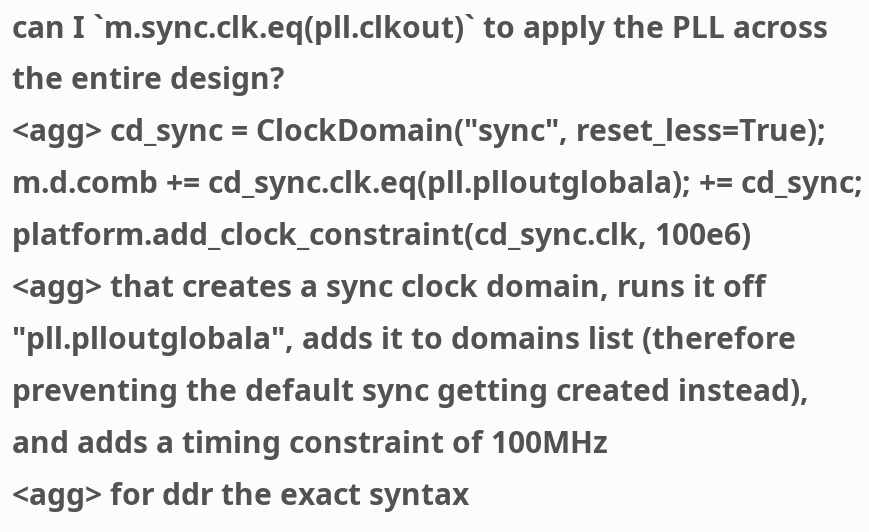can I `m.sync.clk.eq(pll.clkout)` to apply the PLL across the entire design?
<agg> cd_sync = ClockDomain("sync", reset_less=True); m.d.comb += cd_sync.clk.eq(pll.plloutglobala); += cd_sync; platform.add_clock_constraint(cd_sync.clk, 100e6)
<agg> that creates a sync clock domain, runs it off "pll.plloutglobala", adds it to domains list (therefore preventing the default sync getting created instead), and adds a timing constraint of 100MHz
<agg> for ddr the exact syntax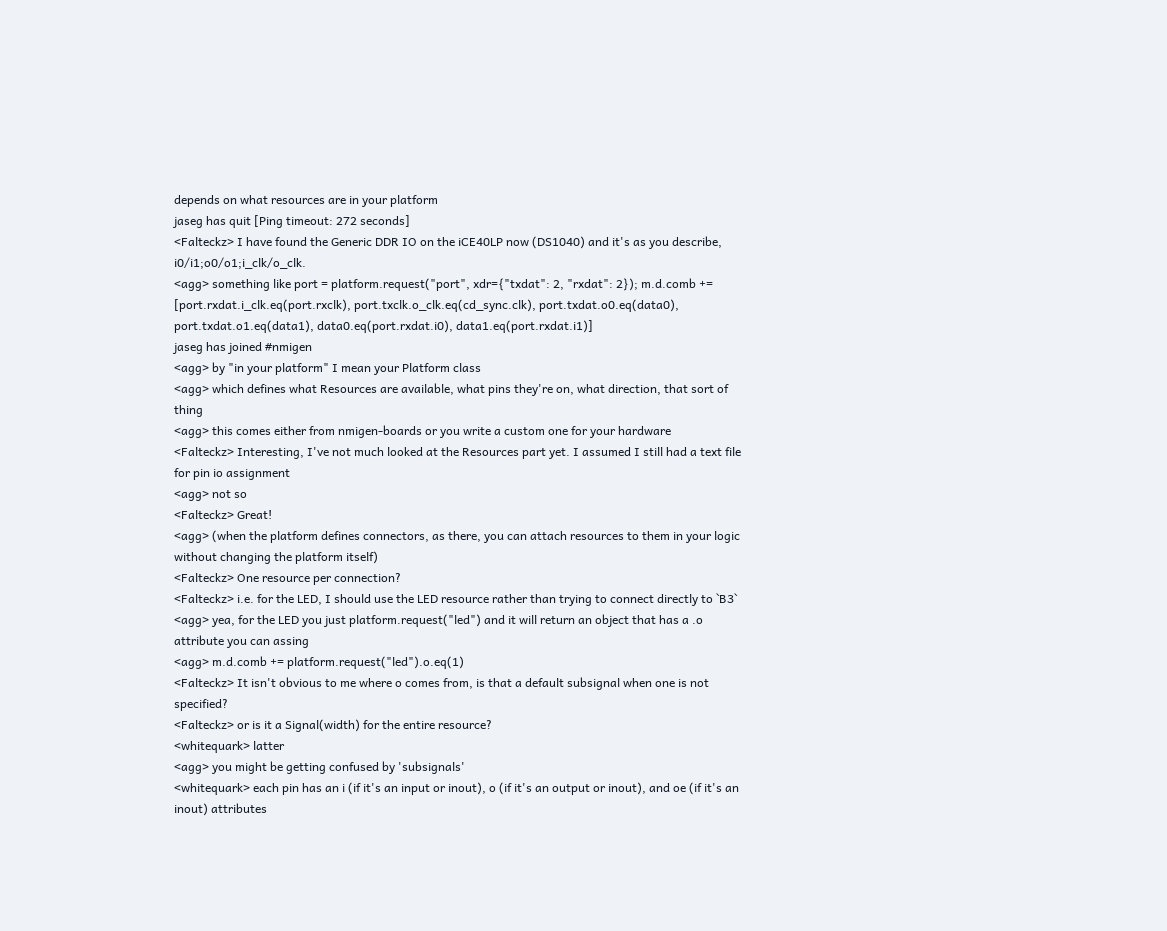depends on what resources are in your platform
jaseg has quit [Ping timeout: 272 seconds]
<Falteckz> I have found the Generic DDR IO on the iCE40LP now (DS1040) and it's as you describe, i0/i1;o0/o1;i_clk/o_clk.
<agg> something like port = platform.request("port", xdr={"txdat": 2, "rxdat": 2}); m.d.comb += [port.rxdat.i_clk.eq(port.rxclk), port.txclk.o_clk.eq(cd_sync.clk), port.txdat.o0.eq(data0), port.txdat.o1.eq(data1), data0.eq(port.rxdat.i0), data1.eq(port.rxdat.i1)]
jaseg has joined #nmigen
<agg> by "in your platform" I mean your Platform class
<agg> which defines what Resources are available, what pins they're on, what direction, that sort of thing
<agg> this comes either from nmigen-boards or you write a custom one for your hardware
<Falteckz> Interesting, I've not much looked at the Resources part yet. I assumed I still had a text file for pin io assignment
<agg> not so
<Falteckz> Great!
<agg> (when the platform defines connectors, as there, you can attach resources to them in your logic without changing the platform itself)
<Falteckz> One resource per connection?
<Falteckz> i.e. for the LED, I should use the LED resource rather than trying to connect directly to `B3`
<agg> yea, for the LED you just platform.request("led") and it will return an object that has a .o attribute you can assing
<agg> m.d.comb += platform.request("led").o.eq(1)
<Falteckz> It isn't obvious to me where o comes from, is that a default subsignal when one is not specified?
<Falteckz> or is it a Signal(width) for the entire resource?
<whitequark> latter
<agg> you might be getting confused by 'subsignals'
<whitequark> each pin has an i (if it's an input or inout), o (if it's an output or inout), and oe (if it's an inout) attributes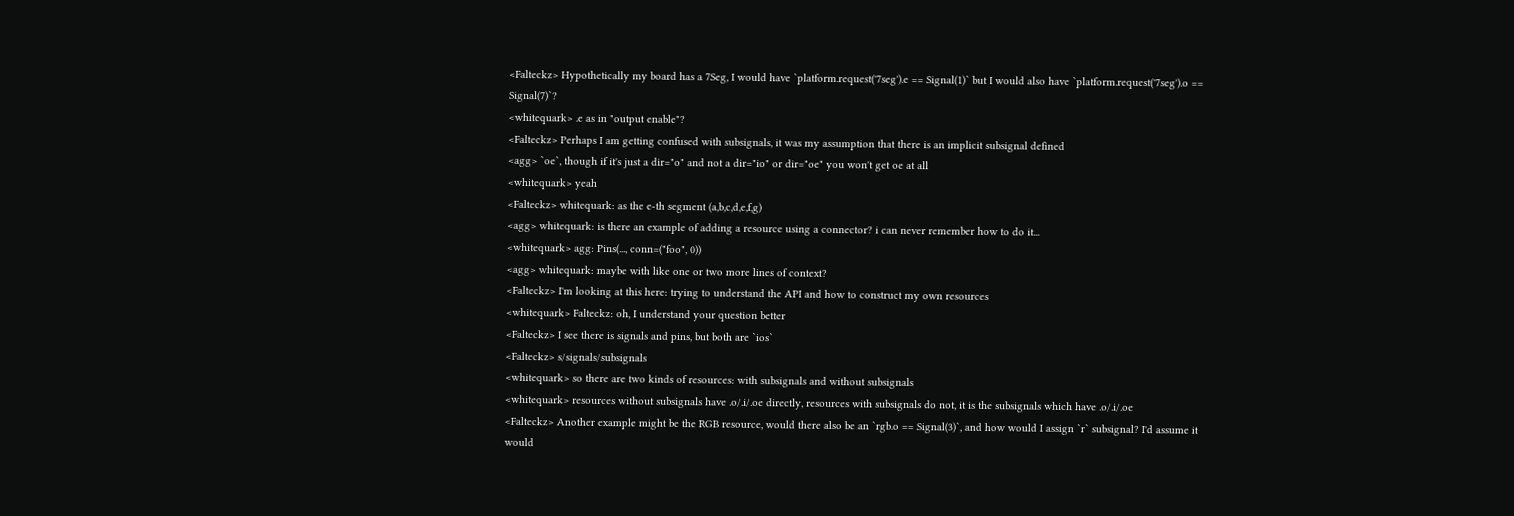<Falteckz> Hypothetically my board has a 7Seg, I would have `platform.request('7seg').e == Signal(1)` but I would also have `platform.request('7seg').o == Signal(7)`?
<whitequark> .e as in "output enable"?
<Falteckz> Perhaps I am getting confused with subsignals, it was my assumption that there is an implicit subsignal defined
<agg> `oe`, though if it's just a dir="o" and not a dir="io" or dir="oe" you won't get oe at all
<whitequark> yeah
<Falteckz> whitequark: as the e-th segment (a,b,c,d,e,f,g)
<agg> whitequark: is there an example of adding a resource using a connector? i can never remember how to do it...
<whitequark> agg: Pins(..., conn=("foo", 0))
<agg> whitequark: maybe with like one or two more lines of context?
<Falteckz> I'm looking at this here: trying to understand the API and how to construct my own resources
<whitequark> Falteckz: oh, I understand your question better
<Falteckz> I see there is signals and pins, but both are `ios`
<Falteckz> s/signals/subsignals
<whitequark> so there are two kinds of resources: with subsignals and without subsignals
<whitequark> resources without subsignals have .o/.i/.oe directly, resources with subsignals do not, it is the subsignals which have .o/.i/.oe
<Falteckz> Another example might be the RGB resource, would there also be an `rgb.o == Signal(3)`, and how would I assign `r` subsignal? I'd assume it would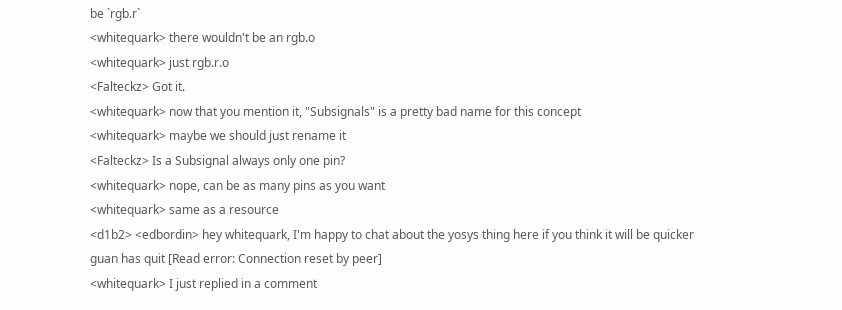be `rgb.r`
<whitequark> there wouldn't be an rgb.o
<whitequark> just rgb.r.o
<Falteckz> Got it.
<whitequark> now that you mention it, "Subsignals" is a pretty bad name for this concept
<whitequark> maybe we should just rename it
<Falteckz> Is a Subsignal always only one pin?
<whitequark> nope, can be as many pins as you want
<whitequark> same as a resource
<d1b2> <edbordin> hey whitequark, I'm happy to chat about the yosys thing here if you think it will be quicker
guan has quit [Read error: Connection reset by peer]
<whitequark> I just replied in a comment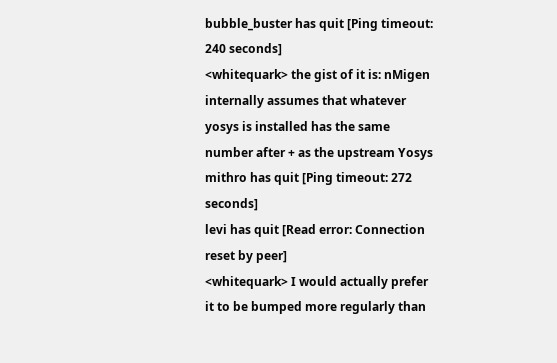bubble_buster has quit [Ping timeout: 240 seconds]
<whitequark> the gist of it is: nMigen internally assumes that whatever yosys is installed has the same number after + as the upstream Yosys
mithro has quit [Ping timeout: 272 seconds]
levi has quit [Read error: Connection reset by peer]
<whitequark> I would actually prefer it to be bumped more regularly than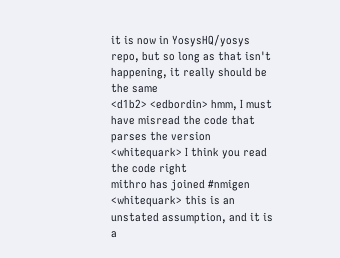it is now in YosysHQ/yosys repo, but so long as that isn't happening, it really should be the same
<d1b2> <edbordin> hmm, I must have misread the code that parses the version
<whitequark> I think you read the code right
mithro has joined #nmigen
<whitequark> this is an unstated assumption, and it is a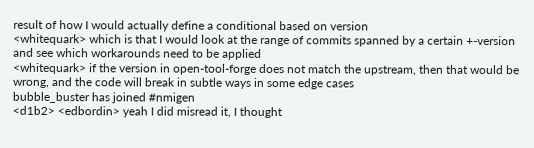result of how I would actually define a conditional based on version
<whitequark> which is that I would look at the range of commits spanned by a certain +-version and see which workarounds need to be applied
<whitequark> if the version in open-tool-forge does not match the upstream, then that would be wrong, and the code will break in subtle ways in some edge cases
bubble_buster has joined #nmigen
<d1b2> <edbordin> yeah I did misread it, I thought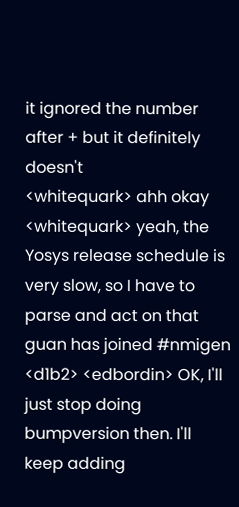it ignored the number after + but it definitely doesn't
<whitequark> ahh okay
<whitequark> yeah, the Yosys release schedule is very slow, so I have to parse and act on that
guan has joined #nmigen
<d1b2> <edbordin> OK, I'll just stop doing bumpversion then. I'll keep adding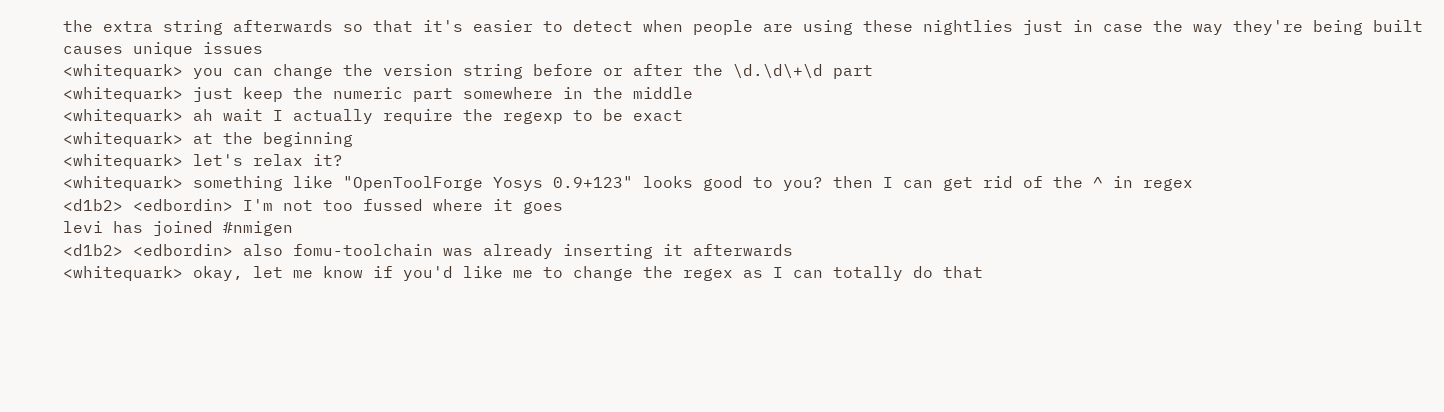the extra string afterwards so that it's easier to detect when people are using these nightlies just in case the way they're being built causes unique issues
<whitequark> you can change the version string before or after the \d.\d\+\d part
<whitequark> just keep the numeric part somewhere in the middle
<whitequark> ah wait I actually require the regexp to be exact
<whitequark> at the beginning
<whitequark> let's relax it?
<whitequark> something like "OpenToolForge Yosys 0.9+123" looks good to you? then I can get rid of the ^ in regex
<d1b2> <edbordin> I'm not too fussed where it goes
levi has joined #nmigen
<d1b2> <edbordin> also fomu-toolchain was already inserting it afterwards
<whitequark> okay, let me know if you'd like me to change the regex as I can totally do that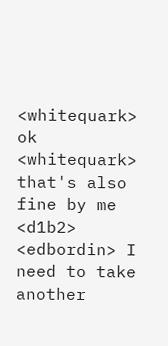<whitequark> ok
<whitequark> that's also fine by me
<d1b2> <edbordin> I need to take another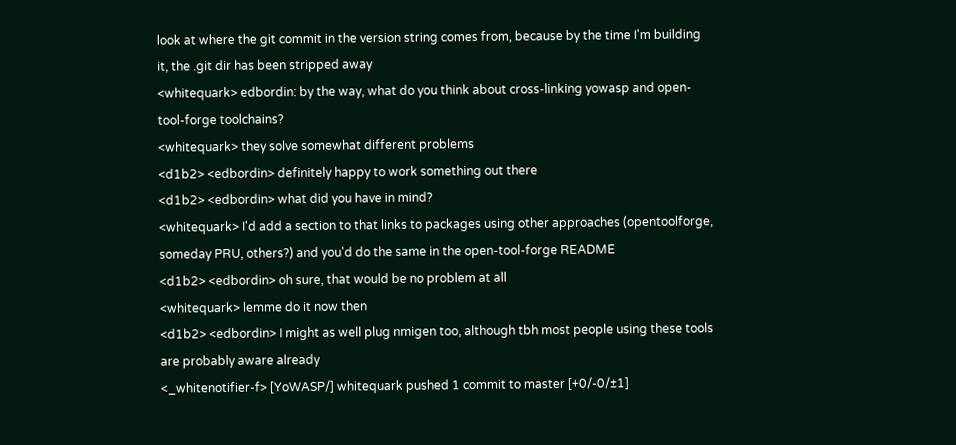look at where the git commit in the version string comes from, because by the time I'm building it, the .git dir has been stripped away
<whitequark> edbordin: by the way, what do you think about cross-linking yowasp and open-tool-forge toolchains?
<whitequark> they solve somewhat different problems
<d1b2> <edbordin> definitely happy to work something out there
<d1b2> <edbordin> what did you have in mind?
<whitequark> I'd add a section to that links to packages using other approaches (opentoolforge, someday PRU, others?) and you'd do the same in the open-tool-forge README
<d1b2> <edbordin> oh sure, that would be no problem at all
<whitequark> lemme do it now then
<d1b2> <edbordin> I might as well plug nmigen too, although tbh most people using these tools are probably aware already
<_whitenotifier-f> [YoWASP/] whitequark pushed 1 commit to master [+0/-0/±1]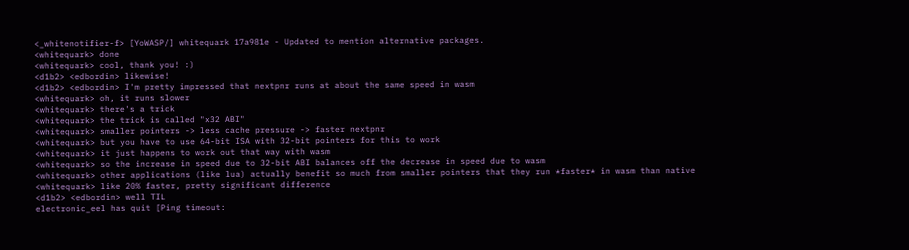<_whitenotifier-f> [YoWASP/] whitequark 17a981e - Updated to mention alternative packages.
<whitequark> done
<whitequark> cool, thank you! :)
<d1b2> <edbordin> likewise!
<d1b2> <edbordin> I'm pretty impressed that nextpnr runs at about the same speed in wasm
<whitequark> oh, it runs slower
<whitequark> there's a trick
<whitequark> the trick is called "x32 ABI"
<whitequark> smaller pointers -> less cache pressure -> faster nextpnr
<whitequark> but you have to use 64-bit ISA with 32-bit pointers for this to work
<whitequark> it just happens to work out that way with wasm
<whitequark> so the increase in speed due to 32-bit ABI balances off the decrease in speed due to wasm
<whitequark> other applications (like lua) actually benefit so much from smaller pointers that they run *faster* in wasm than native
<whitequark> like 20% faster, pretty significant difference
<d1b2> <edbordin> well TIL
electronic_eel has quit [Ping timeout: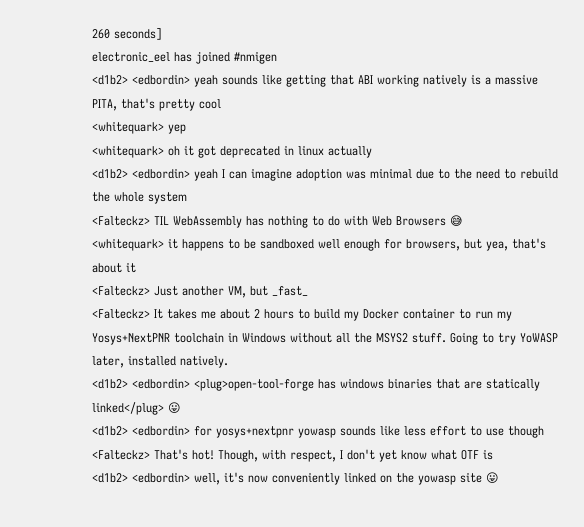260 seconds]
electronic_eel has joined #nmigen
<d1b2> <edbordin> yeah sounds like getting that ABI working natively is a massive PITA, that's pretty cool
<whitequark> yep
<whitequark> oh it got deprecated in linux actually
<d1b2> <edbordin> yeah I can imagine adoption was minimal due to the need to rebuild the whole system
<Falteckz> TIL WebAssembly has nothing to do with Web Browsers 😅
<whitequark> it happens to be sandboxed well enough for browsers, but yea, that's about it
<Falteckz> Just another VM, but _fast_
<Falteckz> It takes me about 2 hours to build my Docker container to run my Yosys+NextPNR toolchain in Windows without all the MSYS2 stuff. Going to try YoWASP later, installed natively.
<d1b2> <edbordin> <plug>open-tool-forge has windows binaries that are statically linked</plug> 😛
<d1b2> <edbordin> for yosys+nextpnr yowasp sounds like less effort to use though
<Falteckz> That's hot! Though, with respect, I don't yet know what OTF is
<d1b2> <edbordin> well, it's now conveniently linked on the yowasp site 😛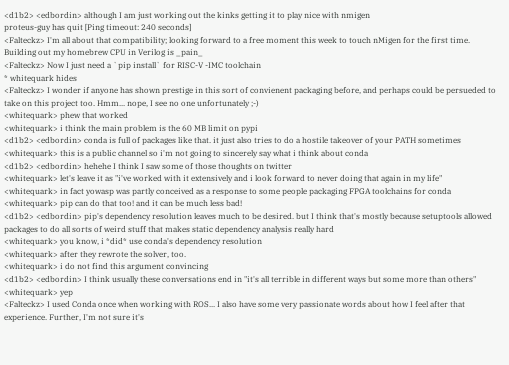<d1b2> <edbordin> although I am just working out the kinks getting it to play nice with nmigen
proteus-guy has quit [Ping timeout: 240 seconds]
<Falteckz> I'm all about that compatibility; looking forward to a free moment this week to touch nMigen for the first time. Building out my homebrew CPU in Verilog is _pain_
<Falteckz> Now I just need a `pip install` for RISC-V -IMC toolchain
* whitequark hides
<Falteckz> I wonder if anyone has shown prestige in this sort of convienent packaging before, and perhaps could be persueded to take on this project too. Hmm... nope, I see no one unfortunately ;-)
<whitequark> phew that worked
<whitequark> i think the main problem is the 60 MB limit on pypi
<d1b2> <edbordin> conda is full of packages like that. it just also tries to do a hostile takeover of your PATH sometimes
<whitequark> this is a public channel so i'm not going to sincerely say what i think about conda
<d1b2> <edbordin> hehehe I think I saw some of those thoughts on twitter
<whitequark> let's leave it as "i've worked with it extensively and i look forward to never doing that again in my life"
<whitequark> in fact yowasp was partly conceived as a response to some people packaging FPGA toolchains for conda
<whitequark> pip can do that too! and it can be much less bad!
<d1b2> <edbordin> pip's dependency resolution leaves much to be desired. but I think that's mostly because setuptools allowed packages to do all sorts of weird stuff that makes static dependency analysis really hard
<whitequark> you know, i *did* use conda's dependency resolution
<whitequark> after they rewrote the solver, too.
<whitequark> i do not find this argument convincing
<d1b2> <edbordin> I think usually these conversations end in "it's all terrible in different ways but some more than others"
<whitequark> yep
<Falteckz> I used Conda once when working with ROS... I also have some very passionate words about how I feel after that experience. Further, I'm not sure it's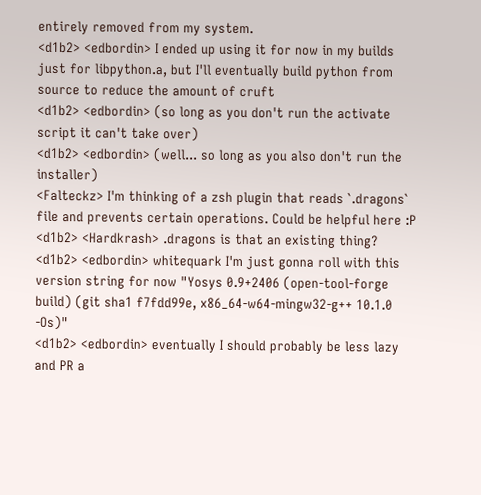entirely removed from my system.
<d1b2> <edbordin> I ended up using it for now in my builds just for libpython.a, but I'll eventually build python from source to reduce the amount of cruft
<d1b2> <edbordin> (so long as you don't run the activate script it can't take over)
<d1b2> <edbordin> (well... so long as you also don't run the installer)
<Falteckz> I'm thinking of a zsh plugin that reads `.dragons` file and prevents certain operations. Could be helpful here :P
<d1b2> <Hardkrash> .dragons is that an existing thing?
<d1b2> <edbordin> whitequark I'm just gonna roll with this version string for now "Yosys 0.9+2406 (open-tool-forge build) (git sha1 f7fdd99e, x86_64-w64-mingw32-g++ 10.1.0 -Os)"
<d1b2> <edbordin> eventually I should probably be less lazy and PR a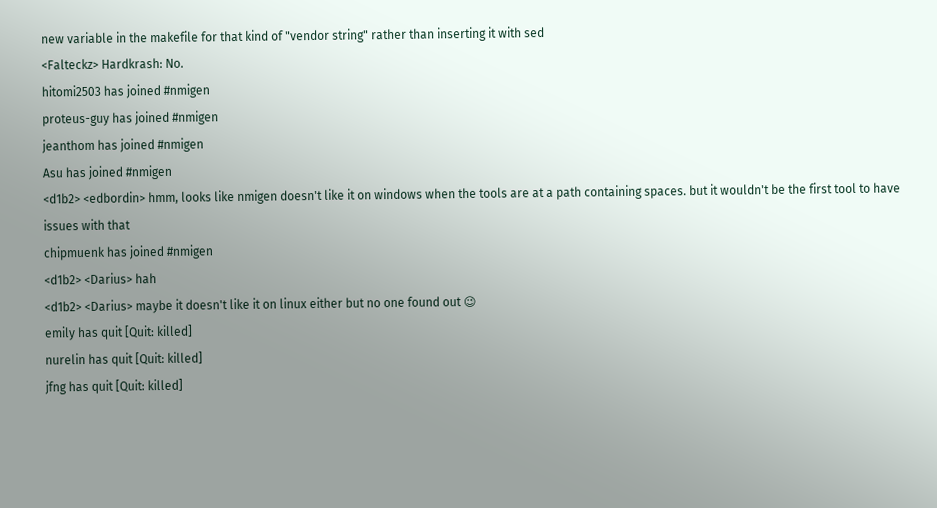new variable in the makefile for that kind of "vendor string" rather than inserting it with sed
<Falteckz> Hardkrash: No.
hitomi2503 has joined #nmigen
proteus-guy has joined #nmigen
jeanthom has joined #nmigen
Asu has joined #nmigen
<d1b2> <edbordin> hmm, looks like nmigen doesn't like it on windows when the tools are at a path containing spaces. but it wouldn't be the first tool to have issues with that
chipmuenk has joined #nmigen
<d1b2> <Darius> hah
<d1b2> <Darius> maybe it doesn't like it on linux either but no one found out 😉
emily has quit [Quit: killed]
nurelin has quit [Quit: killed]
jfng has quit [Quit: killed]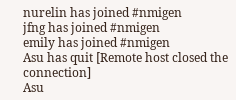nurelin has joined #nmigen
jfng has joined #nmigen
emily has joined #nmigen
Asu has quit [Remote host closed the connection]
Asu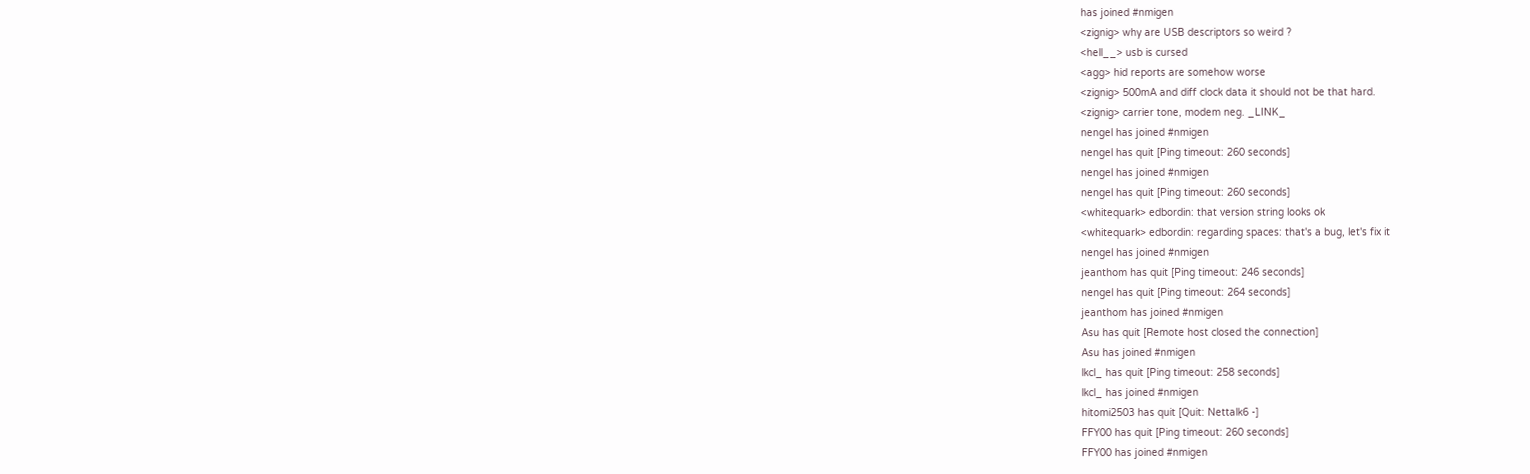has joined #nmigen
<zignig> why are USB descriptors so weird ?
<hell__> usb is cursed
<agg> hid reports are somehow worse
<zignig> 500mA and diff clock data it should not be that hard.
<zignig> carrier tone, modem neg. _LINK_
nengel has joined #nmigen
nengel has quit [Ping timeout: 260 seconds]
nengel has joined #nmigen
nengel has quit [Ping timeout: 260 seconds]
<whitequark> edbordin: that version string looks ok
<whitequark> edbordin: regarding spaces: that's a bug, let's fix it
nengel has joined #nmigen
jeanthom has quit [Ping timeout: 246 seconds]
nengel has quit [Ping timeout: 264 seconds]
jeanthom has joined #nmigen
Asu has quit [Remote host closed the connection]
Asu has joined #nmigen
lkcl_ has quit [Ping timeout: 258 seconds]
lkcl_ has joined #nmigen
hitomi2503 has quit [Quit: Nettalk6 -]
FFY00 has quit [Ping timeout: 260 seconds]
FFY00 has joined #nmigen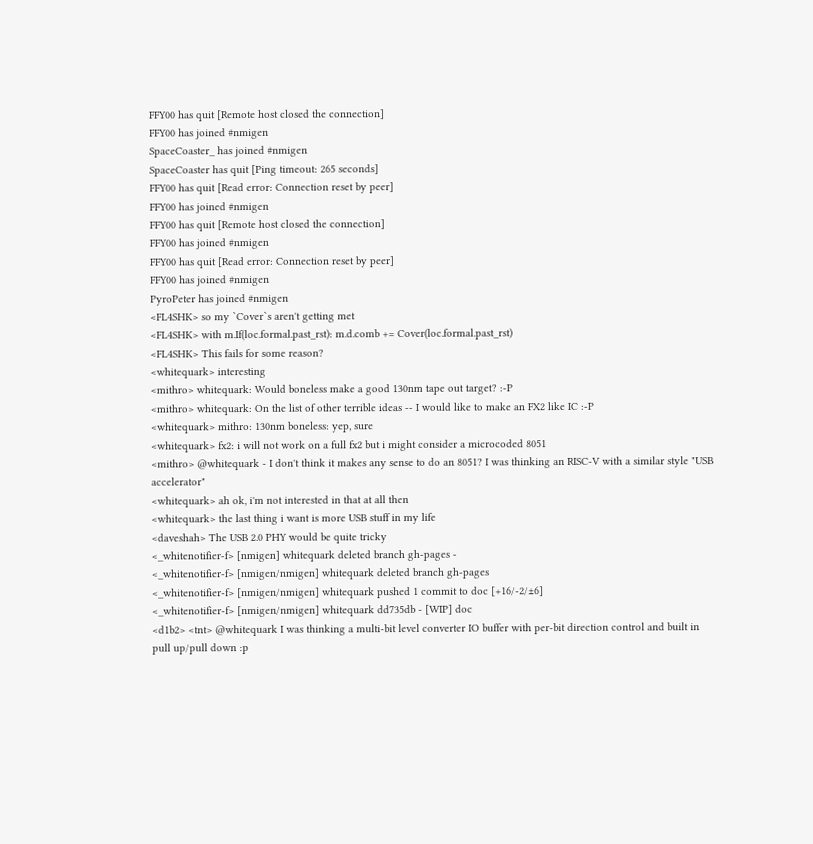FFY00 has quit [Remote host closed the connection]
FFY00 has joined #nmigen
SpaceCoaster_ has joined #nmigen
SpaceCoaster has quit [Ping timeout: 265 seconds]
FFY00 has quit [Read error: Connection reset by peer]
FFY00 has joined #nmigen
FFY00 has quit [Remote host closed the connection]
FFY00 has joined #nmigen
FFY00 has quit [Read error: Connection reset by peer]
FFY00 has joined #nmigen
PyroPeter has joined #nmigen
<FL4SHK> so my `Cover`s aren't getting met
<FL4SHK> with m.If(loc.formal.past_rst): m.d.comb += Cover(loc.formal.past_rst)
<FL4SHK> This fails for some reason?
<whitequark> interesting
<mithro> whitequark: Would boneless make a good 130nm tape out target? :-P
<mithro> whitequark: On the list of other terrible ideas -- I would like to make an FX2 like IC :-P
<whitequark> mithro: 130nm boneless: yep, sure
<whitequark> fx2: i will not work on a full fx2 but i might consider a microcoded 8051
<mithro> @whitequark - I don't think it makes any sense to do an 8051? I was thinking an RISC-V with a similar style "USB accelerator"
<whitequark> ah ok, i'm not interested in that at all then
<whitequark> the last thing i want is more USB stuff in my life
<daveshah> The USB 2.0 PHY would be quite tricky
<_whitenotifier-f> [nmigen] whitequark deleted branch gh-pages -
<_whitenotifier-f> [nmigen/nmigen] whitequark deleted branch gh-pages
<_whitenotifier-f> [nmigen/nmigen] whitequark pushed 1 commit to doc [+16/-2/±6]
<_whitenotifier-f> [nmigen/nmigen] whitequark dd735db - [WIP] doc
<d1b2> <tnt> @whitequark I was thinking a multi-bit level converter IO buffer with per-bit direction control and built in pull up/pull down :p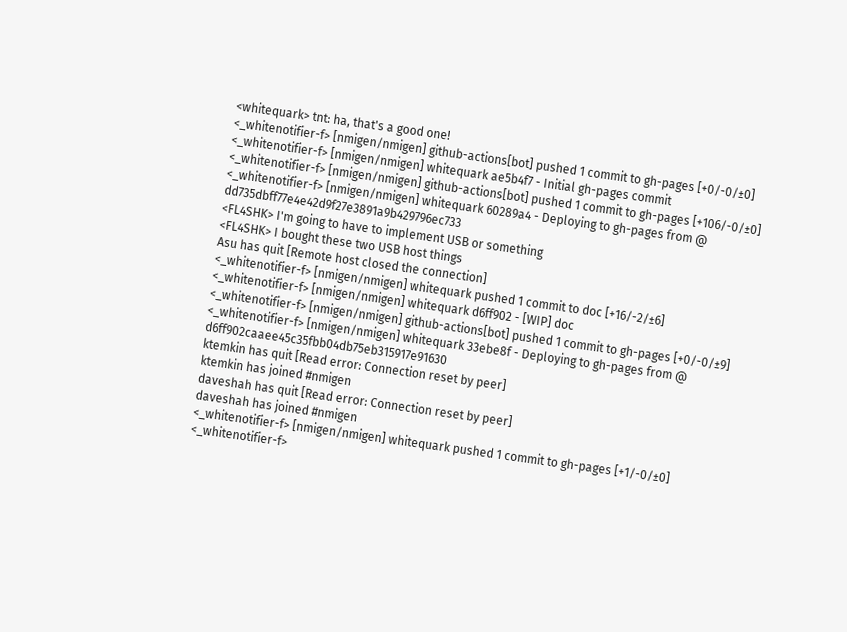<whitequark> tnt: ha, that's a good one!
<_whitenotifier-f> [nmigen/nmigen] github-actions[bot] pushed 1 commit to gh-pages [+0/-0/±0]
<_whitenotifier-f> [nmigen/nmigen] whitequark ae5b4f7 - Initial gh-pages commit
<_whitenotifier-f> [nmigen/nmigen] github-actions[bot] pushed 1 commit to gh-pages [+106/-0/±0]
<_whitenotifier-f> [nmigen/nmigen] whitequark 60289a4 - Deploying to gh-pages from @ dd735dbff77e4e42d9f27e3891a9b429796ec733
<FL4SHK> I'm going to have to implement USB or something
<FL4SHK> I bought these two USB host things
Asu has quit [Remote host closed the connection]
<_whitenotifier-f> [nmigen/nmigen] whitequark pushed 1 commit to doc [+16/-2/±6]
<_whitenotifier-f> [nmigen/nmigen] whitequark d6ff902 - [WIP] doc
<_whitenotifier-f> [nmigen/nmigen] github-actions[bot] pushed 1 commit to gh-pages [+0/-0/±9]
<_whitenotifier-f> [nmigen/nmigen] whitequark 33ebe8f - Deploying to gh-pages from @ d6ff902caaee45c35fbb04db75eb315917e91630
ktemkin has quit [Read error: Connection reset by peer]
ktemkin has joined #nmigen
daveshah has quit [Read error: Connection reset by peer]
daveshah has joined #nmigen
<_whitenotifier-f> [nmigen/nmigen] whitequark pushed 1 commit to gh-pages [+1/-0/±0]
<_whitenotifier-f>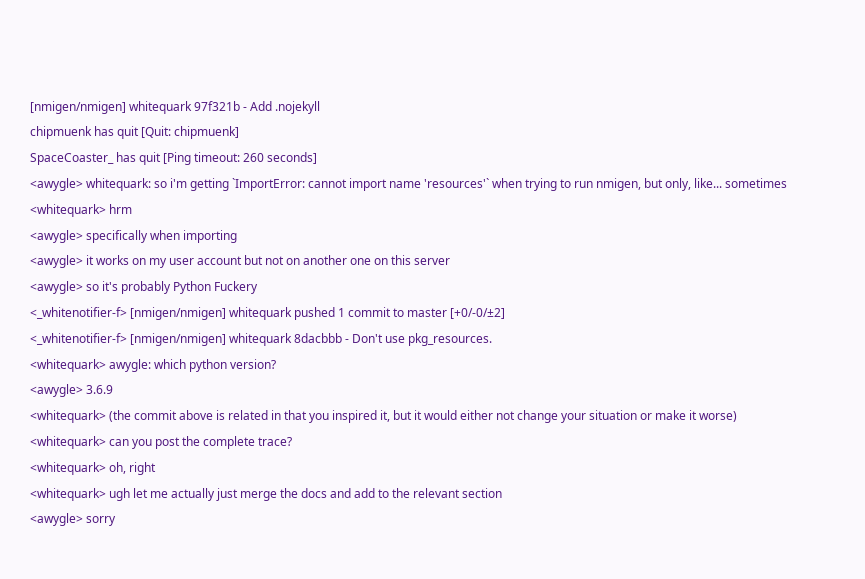[nmigen/nmigen] whitequark 97f321b - Add .nojekyll
chipmuenk has quit [Quit: chipmuenk]
SpaceCoaster_ has quit [Ping timeout: 260 seconds]
<awygle> whitequark: so i'm getting `ImportError: cannot import name 'resources'` when trying to run nmigen, but only, like... sometimes
<whitequark> hrm
<awygle> specifically when importing
<awygle> it works on my user account but not on another one on this server
<awygle> so it's probably Python Fuckery
<_whitenotifier-f> [nmigen/nmigen] whitequark pushed 1 commit to master [+0/-0/±2]
<_whitenotifier-f> [nmigen/nmigen] whitequark 8dacbbb - Don't use pkg_resources.
<whitequark> awygle: which python version?
<awygle> 3.6.9
<whitequark> (the commit above is related in that you inspired it, but it would either not change your situation or make it worse)
<whitequark> can you post the complete trace?
<whitequark> oh, right
<whitequark> ugh let me actually just merge the docs and add to the relevant section
<awygle> sorry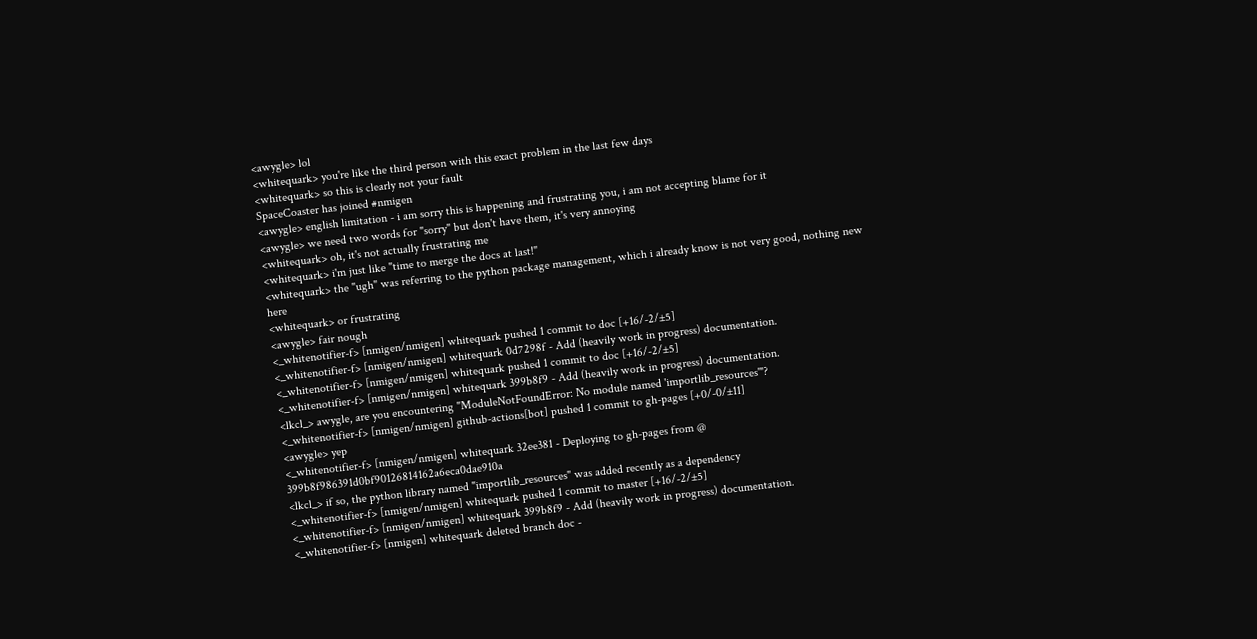<awygle> lol
<whitequark> you're like the third person with this exact problem in the last few days
<whitequark> so this is clearly not your fault
SpaceCoaster has joined #nmigen
<awygle> english limitation - i am sorry this is happening and frustrating you, i am not accepting blame for it
<awygle> we need two words for "sorry" but don't have them, it's very annoying
<whitequark> oh, it's not actually frustrating me
<whitequark> i'm just like "time to merge the docs at last!"
<whitequark> the "ugh" was referring to the python package management, which i already know is not very good, nothing new here
<whitequark> or frustrating
<awygle> fair nough
<_whitenotifier-f> [nmigen/nmigen] whitequark pushed 1 commit to doc [+16/-2/±5]
<_whitenotifier-f> [nmigen/nmigen] whitequark 0d7298f - Add (heavily work in progress) documentation.
<_whitenotifier-f> [nmigen/nmigen] whitequark pushed 1 commit to doc [+16/-2/±5]
<_whitenotifier-f> [nmigen/nmigen] whitequark 399b8f9 - Add (heavily work in progress) documentation.
<lkcl_> awygle, are you encountering "ModuleNotFoundError: No module named 'importlib_resources'"?
<_whitenotifier-f> [nmigen/nmigen] github-actions[bot] pushed 1 commit to gh-pages [+0/-0/±11]
<awygle> yep
<_whitenotifier-f> [nmigen/nmigen] whitequark 32ee381 - Deploying to gh-pages from @ 399b8f986391d0bf90126814162a6eca0dae910a
<lkcl_> if so, the python library named "importlib_resources" was added recently as a dependency
<_whitenotifier-f> [nmigen/nmigen] whitequark pushed 1 commit to master [+16/-2/±5]
<_whitenotifier-f> [nmigen/nmigen] whitequark 399b8f9 - Add (heavily work in progress) documentation.
<_whitenotifier-f> [nmigen] whitequark deleted branch doc -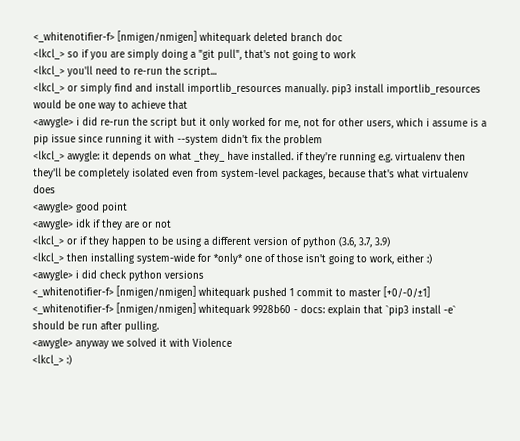<_whitenotifier-f> [nmigen/nmigen] whitequark deleted branch doc
<lkcl_> so if you are simply doing a "git pull", that's not going to work
<lkcl_> you'll need to re-run the script...
<lkcl_> or simply find and install importlib_resources manually. pip3 install importlib_resources would be one way to achieve that
<awygle> i did re-run the script but it only worked for me, not for other users, which i assume is a pip issue since running it with --system didn't fix the problem
<lkcl_> awygle: it depends on what _they_ have installed. if they're running e.g. virtualenv then they'll be completely isolated even from system-level packages, because that's what virtualenv does
<awygle> good point
<awygle> idk if they are or not
<lkcl_> or if they happen to be using a different version of python (3.6, 3.7, 3.9)
<lkcl_> then installing system-wide for *only* one of those isn't going to work, either :)
<awygle> i did check python versions
<_whitenotifier-f> [nmigen/nmigen] whitequark pushed 1 commit to master [+0/-0/±1]
<_whitenotifier-f> [nmigen/nmigen] whitequark 9928b60 - docs: explain that `pip3 install -e` should be run after pulling.
<awygle> anyway we solved it with Violence
<lkcl_> :)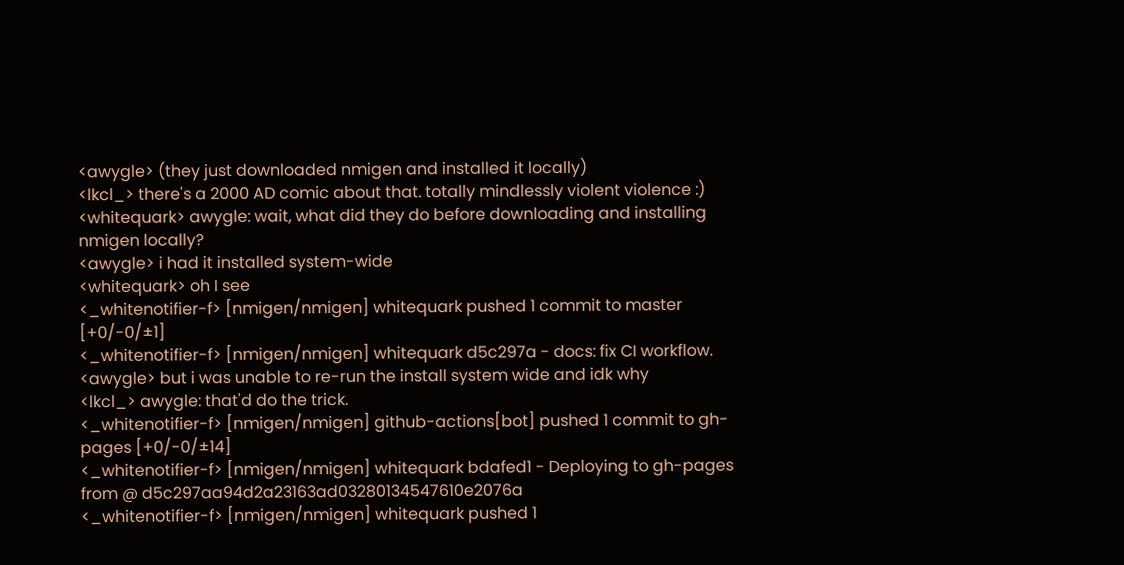<awygle> (they just downloaded nmigen and installed it locally)
<lkcl_> there's a 2000 AD comic about that. totally mindlessly violent violence :)
<whitequark> awygle: wait, what did they do before downloading and installing nmigen locally?
<awygle> i had it installed system-wide
<whitequark> oh I see
<_whitenotifier-f> [nmigen/nmigen] whitequark pushed 1 commit to master [+0/-0/±1]
<_whitenotifier-f> [nmigen/nmigen] whitequark d5c297a - docs: fix CI workflow.
<awygle> but i was unable to re-run the install system wide and idk why
<lkcl_> awygle: that'd do the trick.
<_whitenotifier-f> [nmigen/nmigen] github-actions[bot] pushed 1 commit to gh-pages [+0/-0/±14]
<_whitenotifier-f> [nmigen/nmigen] whitequark bdafed1 - Deploying to gh-pages from @ d5c297aa94d2a23163ad03280134547610e2076a
<_whitenotifier-f> [nmigen/nmigen] whitequark pushed 1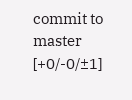commit to master [+0/-0/±1]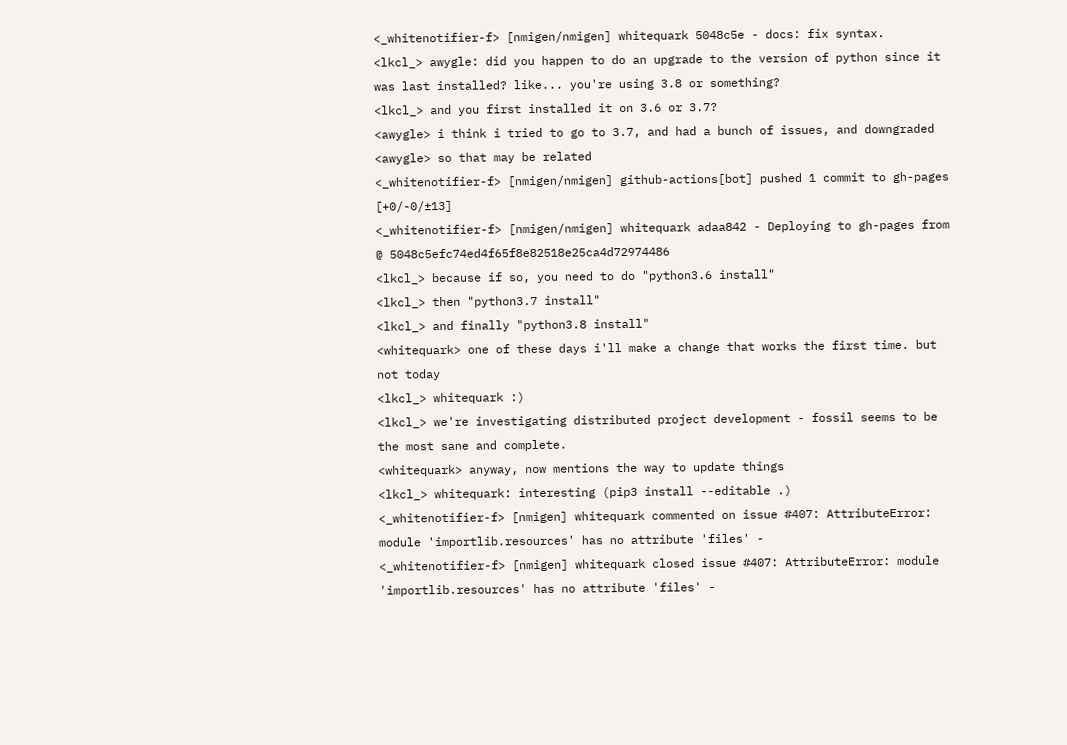<_whitenotifier-f> [nmigen/nmigen] whitequark 5048c5e - docs: fix syntax.
<lkcl_> awygle: did you happen to do an upgrade to the version of python since it was last installed? like... you're using 3.8 or something?
<lkcl_> and you first installed it on 3.6 or 3.7?
<awygle> i think i tried to go to 3.7, and had a bunch of issues, and downgraded
<awygle> so that may be related
<_whitenotifier-f> [nmigen/nmigen] github-actions[bot] pushed 1 commit to gh-pages [+0/-0/±13]
<_whitenotifier-f> [nmigen/nmigen] whitequark adaa842 - Deploying to gh-pages from @ 5048c5efc74ed4f65f8e82518e25ca4d72974486
<lkcl_> because if so, you need to do "python3.6 install"
<lkcl_> then "python3.7 install"
<lkcl_> and finally "python3.8 install"
<whitequark> one of these days i'll make a change that works the first time. but not today
<lkcl_> whitequark :)
<lkcl_> we're investigating distributed project development - fossil seems to be the most sane and complete.
<whitequark> anyway, now mentions the way to update things
<lkcl_> whitequark: interesting (pip3 install --editable .)
<_whitenotifier-f> [nmigen] whitequark commented on issue #407: AttributeError: module 'importlib.resources' has no attribute 'files' -
<_whitenotifier-f> [nmigen] whitequark closed issue #407: AttributeError: module 'importlib.resources' has no attribute 'files' -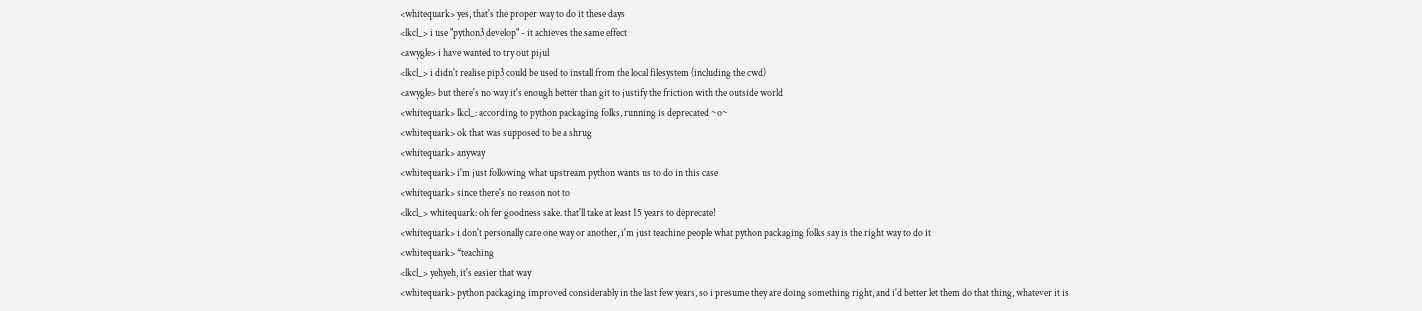<whitequark> yes, that's the proper way to do it these days
<lkcl_> i use "python3 develop" - it achieves the same effect
<awygle> i have wanted to try out pijul
<lkcl_> i didn't realise pip3 could be used to install from the local filesystem (including the cwd)
<awygle> but there's no way it's enough better than git to justify the friction with the outside world
<whitequark> lkcl_: according to python packaging folks, running is deprecated ~o~
<whitequark> ok that was supposed to be a shrug
<whitequark> anyway
<whitequark> i'm just following what upstream python wants us to do in this case
<whitequark> since there's no reason not to
<lkcl_> whitequark: oh fer goodness sake. that'll take at least 15 years to deprecate!
<whitequark> i don't personally care one way or another, i'm just teachine people what python packaging folks say is the right way to do it
<whitequark> *teaching
<lkcl_> yehyeh, it's easier that way
<whitequark> python packaging improved considerably in the last few years, so i presume they are doing something right, and i'd better let them do that thing, whatever it is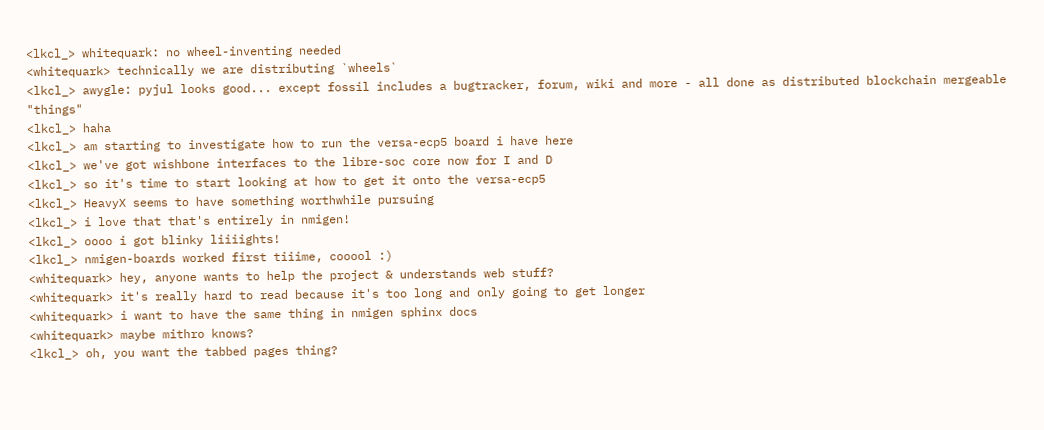<lkcl_> whitequark: no wheel-inventing needed
<whitequark> technically we are distributing `wheels`
<lkcl_> awygle: pyjul looks good... except fossil includes a bugtracker, forum, wiki and more - all done as distributed blockchain mergeable "things"
<lkcl_> haha
<lkcl_> am starting to investigate how to run the versa-ecp5 board i have here
<lkcl_> we've got wishbone interfaces to the libre-soc core now for I and D
<lkcl_> so it's time to start looking at how to get it onto the versa-ecp5
<lkcl_> HeavyX seems to have something worthwhile pursuing
<lkcl_> i love that that's entirely in nmigen!
<lkcl_> oooo i got blinky liiiights!
<lkcl_> nmigen-boards worked first tiiime, cooool :)
<whitequark> hey, anyone wants to help the project & understands web stuff?
<whitequark> it's really hard to read because it's too long and only going to get longer
<whitequark> i want to have the same thing in nmigen sphinx docs
<whitequark> maybe mithro knows?
<lkcl_> oh, you want the tabbed pages thing?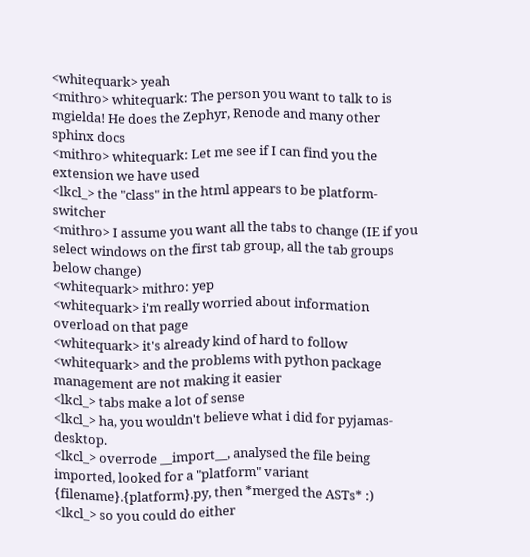<whitequark> yeah
<mithro> whitequark: The person you want to talk to is mgielda! He does the Zephyr, Renode and many other sphinx docs
<mithro> whitequark: Let me see if I can find you the extension we have used
<lkcl_> the "class" in the html appears to be platform-switcher
<mithro> I assume you want all the tabs to change (IE if you select windows on the first tab group, all the tab groups below change)
<whitequark> mithro: yep
<whitequark> i'm really worried about information overload on that page
<whitequark> it's already kind of hard to follow
<whitequark> and the problems with python package management are not making it easier
<lkcl_> tabs make a lot of sense
<lkcl_> ha, you wouldn't believe what i did for pyjamas-desktop.
<lkcl_> overrode __import__, analysed the file being imported, looked for a "platform" variant {filename}.{platform}.py, then *merged the ASTs* :)
<lkcl_> so you could do either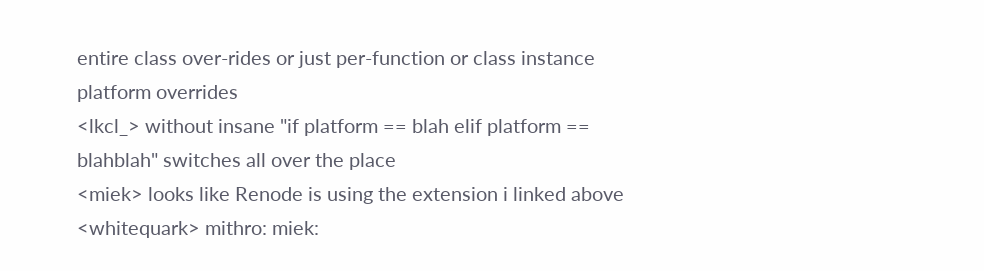entire class over-rides or just per-function or class instance platform overrides
<lkcl_> without insane "if platform == blah elif platform == blahblah" switches all over the place
<miek> looks like Renode is using the extension i linked above
<whitequark> mithro: miek: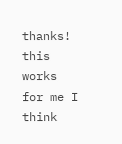thanks! this works for me I think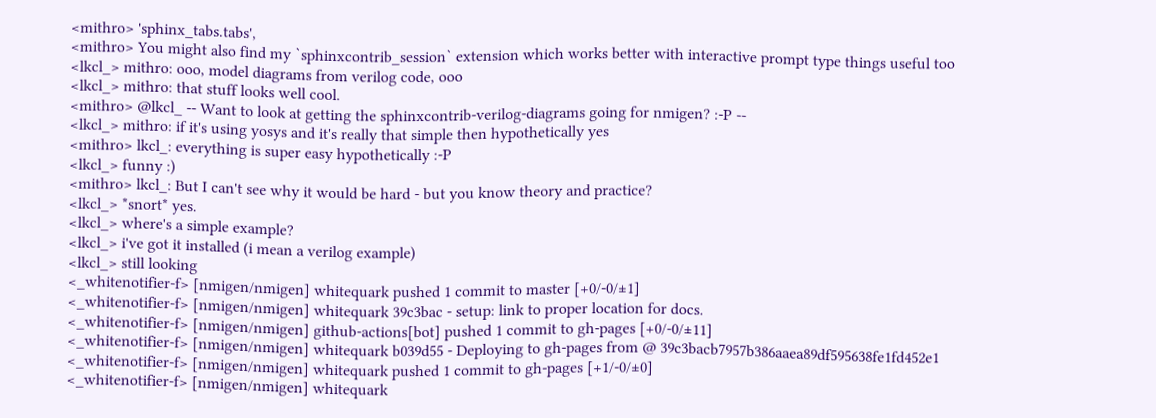<mithro> 'sphinx_tabs.tabs',
<mithro> You might also find my `sphinxcontrib_session` extension which works better with interactive prompt type things useful too
<lkcl_> mithro: ooo, model diagrams from verilog code, ooo
<lkcl_> mithro: that stuff looks well cool.
<mithro> @lkcl_ -- Want to look at getting the sphinxcontrib-verilog-diagrams going for nmigen? :-P --
<lkcl_> mithro: if it's using yosys and it's really that simple then hypothetically yes
<mithro> lkcl_: everything is super easy hypothetically :-P
<lkcl_> funny :)
<mithro> lkcl_: But I can't see why it would be hard - but you know theory and practice?
<lkcl_> *snort* yes.
<lkcl_> where's a simple example?
<lkcl_> i've got it installed (i mean a verilog example)
<lkcl_> still looking
<_whitenotifier-f> [nmigen/nmigen] whitequark pushed 1 commit to master [+0/-0/±1]
<_whitenotifier-f> [nmigen/nmigen] whitequark 39c3bac - setup: link to proper location for docs.
<_whitenotifier-f> [nmigen/nmigen] github-actions[bot] pushed 1 commit to gh-pages [+0/-0/±11]
<_whitenotifier-f> [nmigen/nmigen] whitequark b039d55 - Deploying to gh-pages from @ 39c3bacb7957b386aaea89df595638fe1fd452e1
<_whitenotifier-f> [nmigen/nmigen] whitequark pushed 1 commit to gh-pages [+1/-0/±0]
<_whitenotifier-f> [nmigen/nmigen] whitequark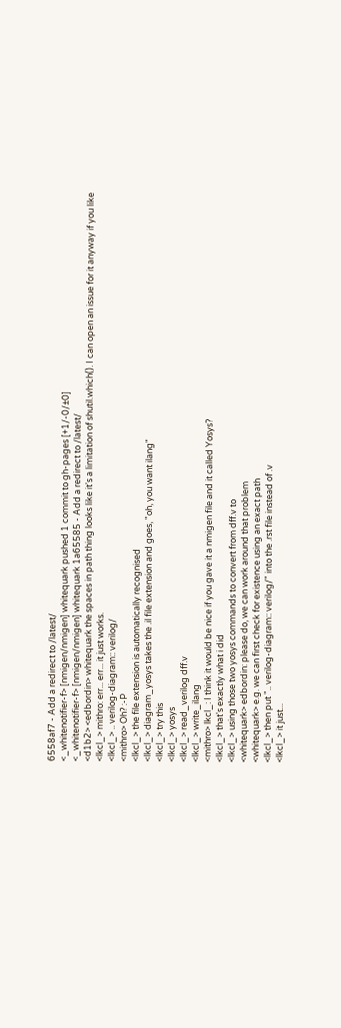6558af7 - Add a redirect to /latest/
<_whitenotifier-f> [nmigen/nmigen] whitequark pushed 1 commit to gh-pages [+1/-0/±0]
<_whitenotifier-f> [nmigen/nmigen] whitequark 1a65585 - Add a redirect to /latest/
<d1b2> <edbordin> whitequark the spaces in path thing looks like it's a limitation of shutil.which(). I can open an issue for it anyway if you like
<lkcl_> mithro: err... err... it just works.
<lkcl_> .. verilog-diagram:: verilog/
<mithro> Oh? :-P
<lkcl_> the file extension is automatically recognised
<lkcl_> diagram_yosys takes the .il file extension and goes, "oh, you want ilang"
<lkcl_> try this
<lkcl_> yosys
<lkcl_> read_verilog dff.v
<lkcl_> write_ilang
<mithro> lkcl_: I think it would be nice if you gave it a nmigen file and it called Yosys?
<lkcl_> that's exactly what i did
<lkcl_> using those two yosys commands to convert from dff.v to
<whitequark> edbordin: please do, we can work around that problem
<whitequark> e.g. we can first check for existence using an exact path
<lkcl_> then put ".. verilog-diagram:: verilog/" into the .rst file instead of .v
<lkcl_> it just...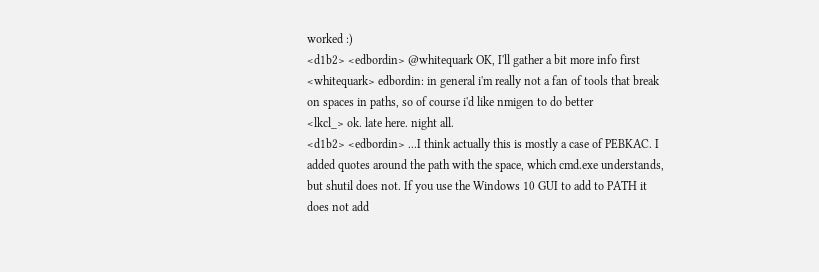worked :)
<d1b2> <edbordin> @whitequark OK, I'll gather a bit more info first
<whitequark> edbordin: in general i'm really not a fan of tools that break on spaces in paths, so of course i'd like nmigen to do better
<lkcl_> ok. late here. night all.
<d1b2> <edbordin> ...I think actually this is mostly a case of PEBKAC. I added quotes around the path with the space, which cmd.exe understands, but shutil does not. If you use the Windows 10 GUI to add to PATH it does not add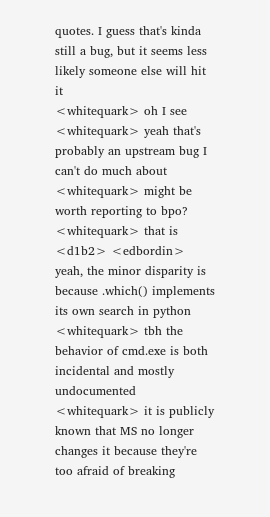quotes. I guess that's kinda still a bug, but it seems less likely someone else will hit it
<whitequark> oh I see
<whitequark> yeah that's probably an upstream bug I can't do much about
<whitequark> might be worth reporting to bpo?
<whitequark> that is
<d1b2> <edbordin> yeah, the minor disparity is because .which() implements its own search in python
<whitequark> tbh the behavior of cmd.exe is both incidental and mostly undocumented
<whitequark> it is publicly known that MS no longer changes it because they're too afraid of breaking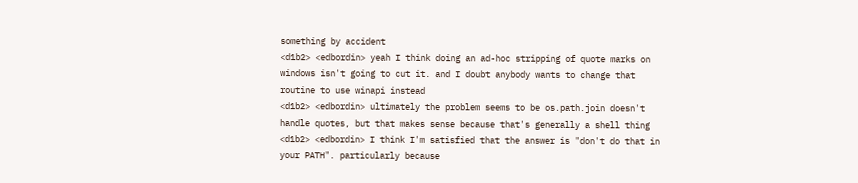something by accident
<d1b2> <edbordin> yeah I think doing an ad-hoc stripping of quote marks on windows isn't going to cut it. and I doubt anybody wants to change that routine to use winapi instead
<d1b2> <edbordin> ultimately the problem seems to be os.path.join doesn't handle quotes, but that makes sense because that's generally a shell thing
<d1b2> <edbordin> I think I'm satisfied that the answer is "don't do that in your PATH". particularly because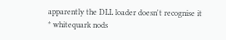apparently the DLL loader doesn't recognise it
* whitequark nods